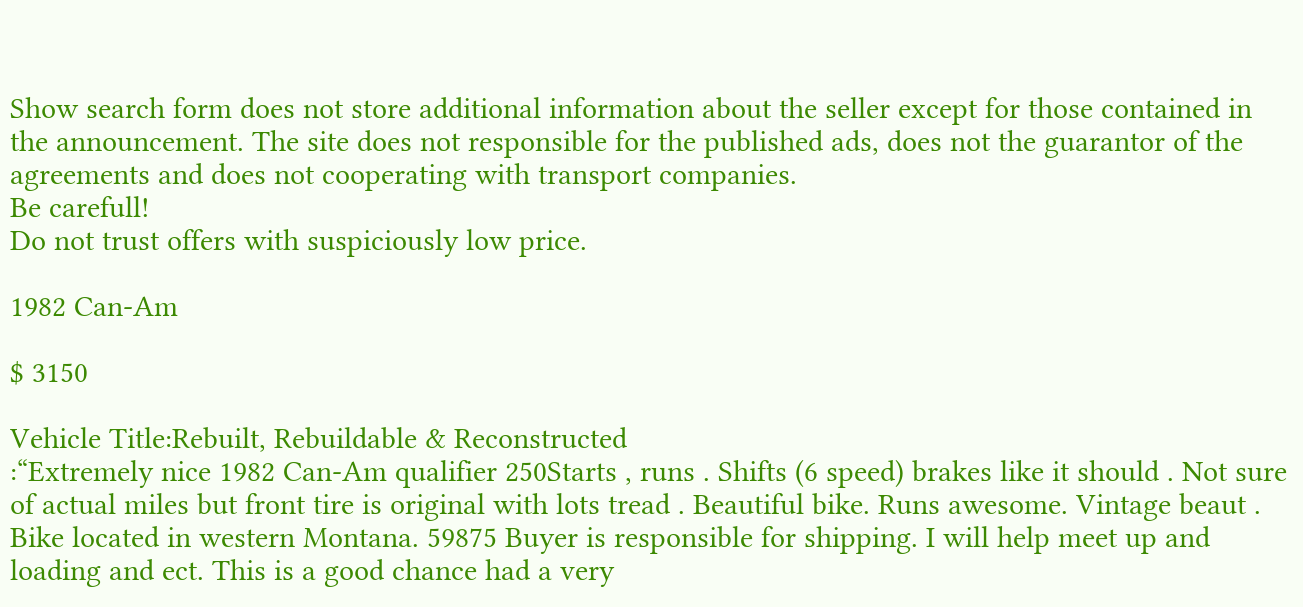Show search form does not store additional information about the seller except for those contained in the announcement. The site does not responsible for the published ads, does not the guarantor of the agreements and does not cooperating with transport companies.
Be carefull!
Do not trust offers with suspiciously low price.

1982 Can-Am

$ 3150

Vehicle Title:Rebuilt, Rebuildable & Reconstructed
:“Extremely nice 1982 Can-Am qualifier 250Starts , runs . Shifts (6 speed) brakes like it should . Not sure of actual miles but front tire is original with lots tread . Beautiful bike. Runs awesome. Vintage beaut . Bike located in western Montana. 59875 Buyer is responsible for shipping. I will help meet up and loading and ect. This is a good chance had a very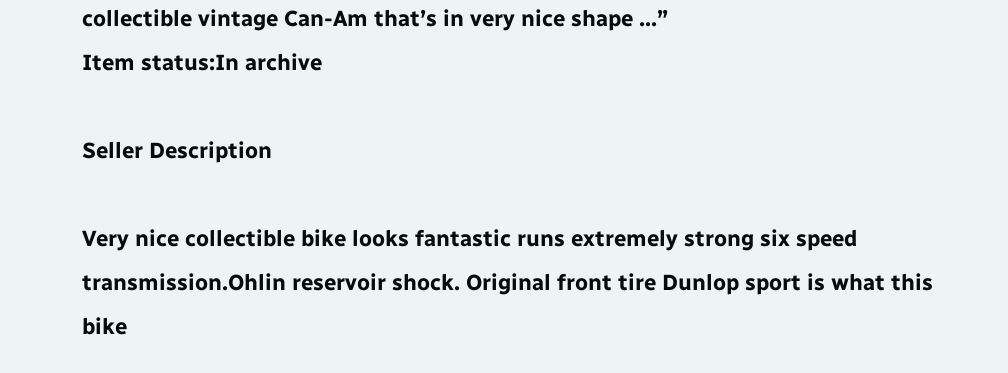collectible vintage Can-Am that’s in very nice shape ...”
Item status:In archive

Seller Description

Very nice collectible bike looks fantastic runs extremely strong six speed transmission.Ohlin reservoir shock. Original front tire Dunlop sport is what this bike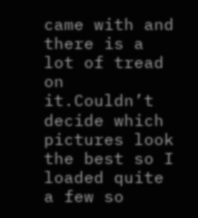came with and there is a lot of tread on it.Couldn’t decide which pictures look the best so I loaded quite a few so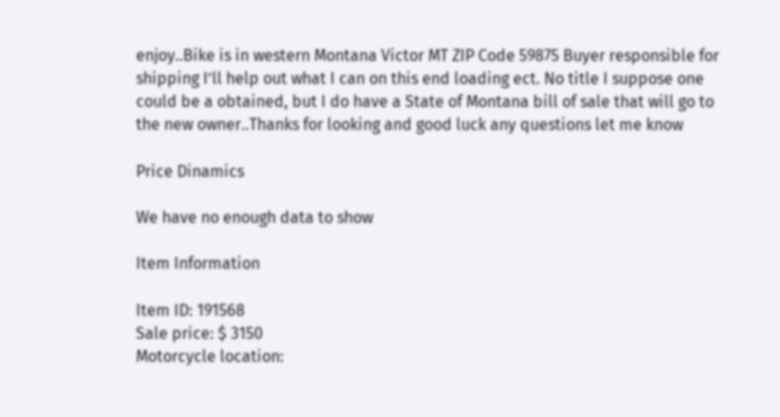enjoy..Bike is in western Montana Victor MT ZIP Code 59875 Buyer responsible for shipping I’ll help out what I can on this end loading ect. No title I suppose one could be a obtained, but I do have a State of Montana bill of sale that will go to the new owner..Thanks for looking and good luck any questions let me know

Price Dinamics

We have no enough data to show

Item Information

Item ID: 191568
Sale price: $ 3150
Motorcycle location: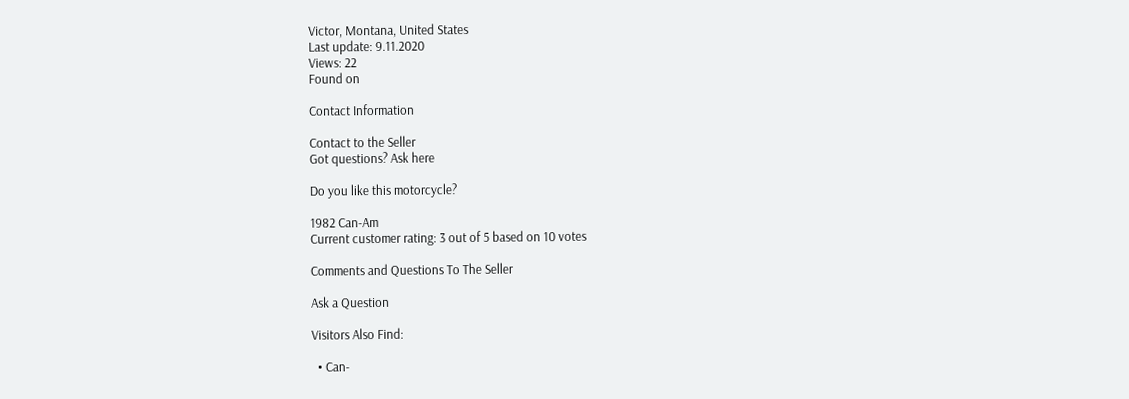Victor, Montana, United States
Last update: 9.11.2020
Views: 22
Found on

Contact Information

Contact to the Seller
Got questions? Ask here

Do you like this motorcycle?

1982 Can-Am
Current customer rating: 3 out of 5 based on 10 votes

Comments and Questions To The Seller

Ask a Question

Visitors Also Find:

  • Can-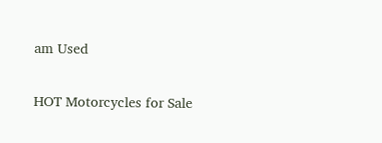am Used

HOT Motorcycles for Sale